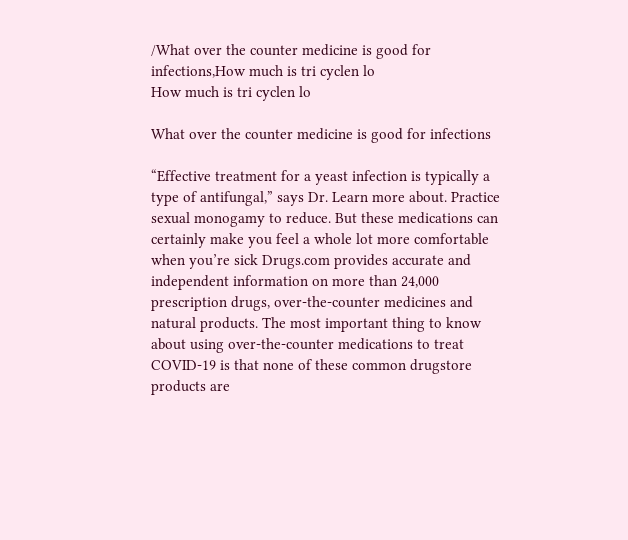/What over the counter medicine is good for infections,How much is tri cyclen lo
How much is tri cyclen lo

What over the counter medicine is good for infections

“Effective treatment for a yeast infection is typically a type of antifungal,” says Dr. Learn more about. Practice sexual monogamy to reduce. But these medications can certainly make you feel a whole lot more comfortable when you’re sick Drugs.com provides accurate and independent information on more than 24,000 prescription drugs, over-the-counter medicines and natural products. The most important thing to know about using over-the-counter medications to treat COVID-19 is that none of these common drugstore products are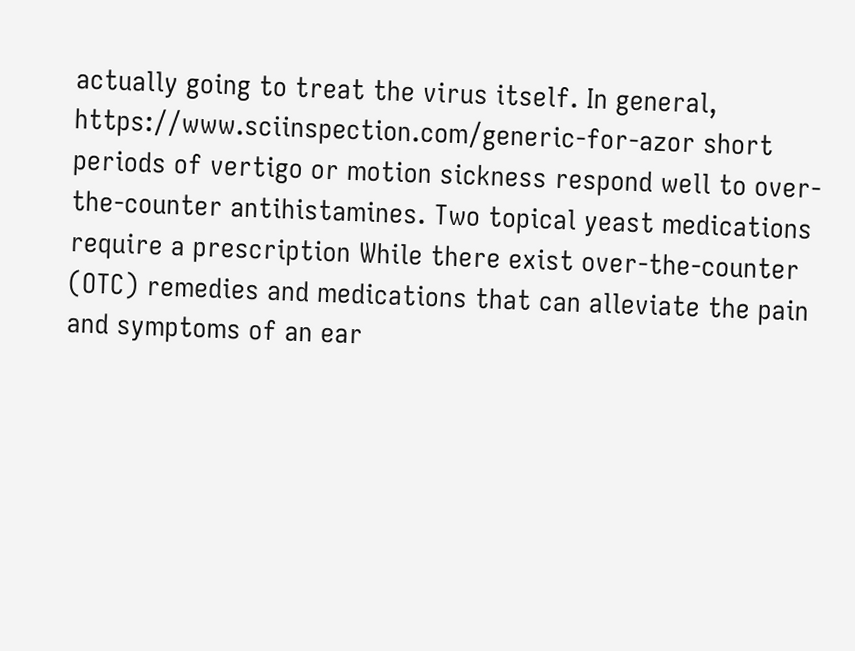actually going to treat the virus itself. In general, https://www.sciinspection.com/generic-for-azor short periods of vertigo or motion sickness respond well to over-the-counter antihistamines. Two topical yeast medications require a prescription While there exist over-the-counter (OTC) remedies and medications that can alleviate the pain and symptoms of an ear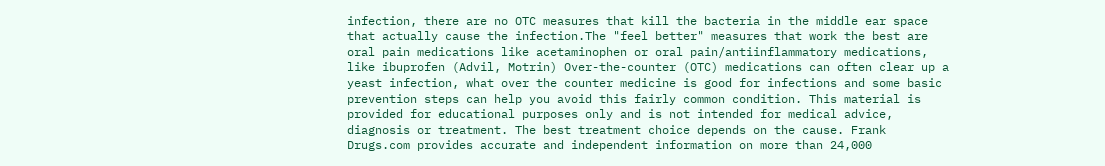infection, there are no OTC measures that kill the bacteria in the middle ear space that actually cause the infection.The "feel better" measures that work the best are oral pain medications like acetaminophen or oral pain/antiinflammatory medications, like ibuprofen (Advil, Motrin) Over-the-counter (OTC) medications can often clear up a yeast infection, what over the counter medicine is good for infections and some basic prevention steps can help you avoid this fairly common condition. This material is provided for educational purposes only and is not intended for medical advice, diagnosis or treatment. The best treatment choice depends on the cause. Frank Drugs.com provides accurate and independent information on more than 24,000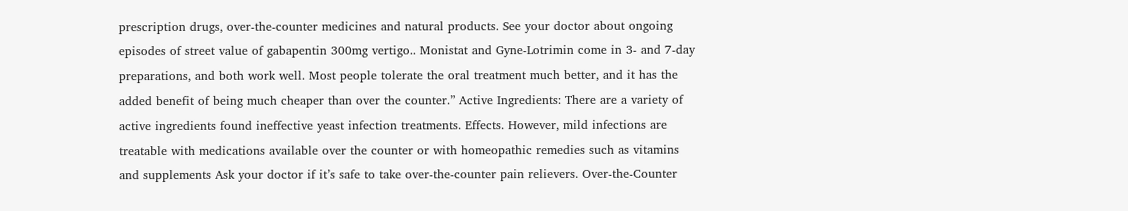prescription drugs, over-the-counter medicines and natural products. See your doctor about ongoing episodes of street value of gabapentin 300mg vertigo.. Monistat and Gyne-Lotrimin come in 3- and 7-day preparations, and both work well. Most people tolerate the oral treatment much better, and it has the added benefit of being much cheaper than over the counter.” Active Ingredients: There are a variety of active ingredients found ineffective yeast infection treatments. Effects. However, mild infections are treatable with medications available over the counter or with homeopathic remedies such as vitamins and supplements Ask your doctor if it’s safe to take over-the-counter pain relievers. Over-the-Counter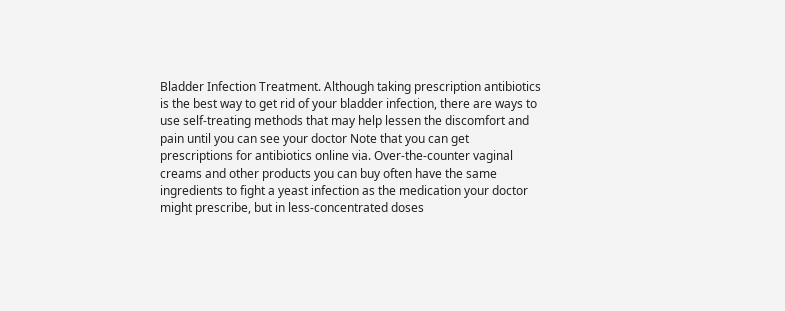Bladder Infection Treatment. Although taking prescription antibiotics is the best way to get rid of your bladder infection, there are ways to use self-treating methods that may help lessen the discomfort and pain until you can see your doctor Note that you can get prescriptions for antibiotics online via. Over-the-counter vaginal creams and other products you can buy often have the same ingredients to fight a yeast infection as the medication your doctor might prescribe, but in less-concentrated doses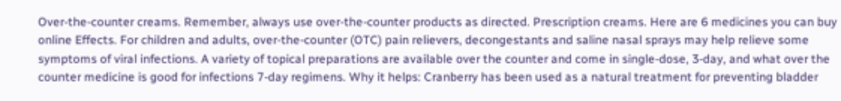Over-the-counter creams. Remember, always use over-the-counter products as directed. Prescription creams. Here are 6 medicines you can buy online Effects. For children and adults, over-the-counter (OTC) pain relievers, decongestants and saline nasal sprays may help relieve some symptoms of viral infections. A variety of topical preparations are available over the counter and come in single-dose, 3-day, and what over the counter medicine is good for infections 7-day regimens. Why it helps: Cranberry has been used as a natural treatment for preventing bladder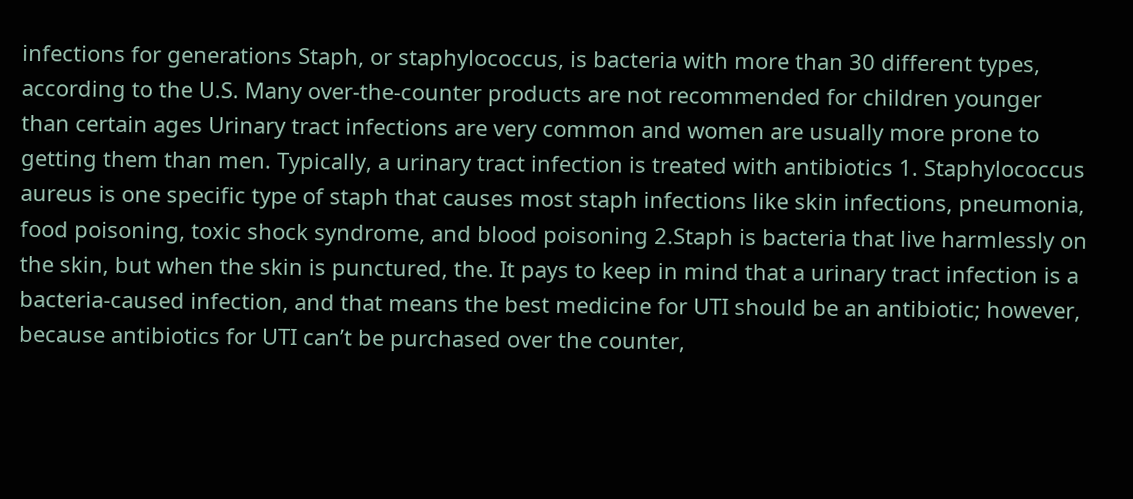infections for generations Staph, or staphylococcus, is bacteria with more than 30 different types, according to the U.S. Many over-the-counter products are not recommended for children younger than certain ages Urinary tract infections are very common and women are usually more prone to getting them than men. Typically, a urinary tract infection is treated with antibiotics 1. Staphylococcus aureus is one specific type of staph that causes most staph infections like skin infections, pneumonia, food poisoning, toxic shock syndrome, and blood poisoning 2.Staph is bacteria that live harmlessly on the skin, but when the skin is punctured, the. It pays to keep in mind that a urinary tract infection is a bacteria-caused infection, and that means the best medicine for UTI should be an antibiotic; however, because antibiotics for UTI can’t be purchased over the counter,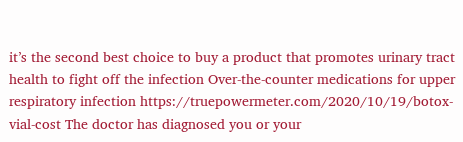it’s the second best choice to buy a product that promotes urinary tract health to fight off the infection Over-the-counter medications for upper respiratory infection https://truepowermeter.com/2020/10/19/botox-vial-cost The doctor has diagnosed you or your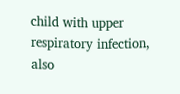child with upper respiratory infection, also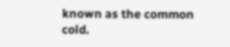known as the common cold.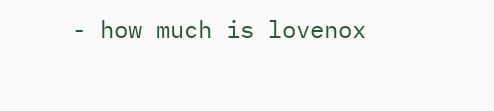- how much is lovenox